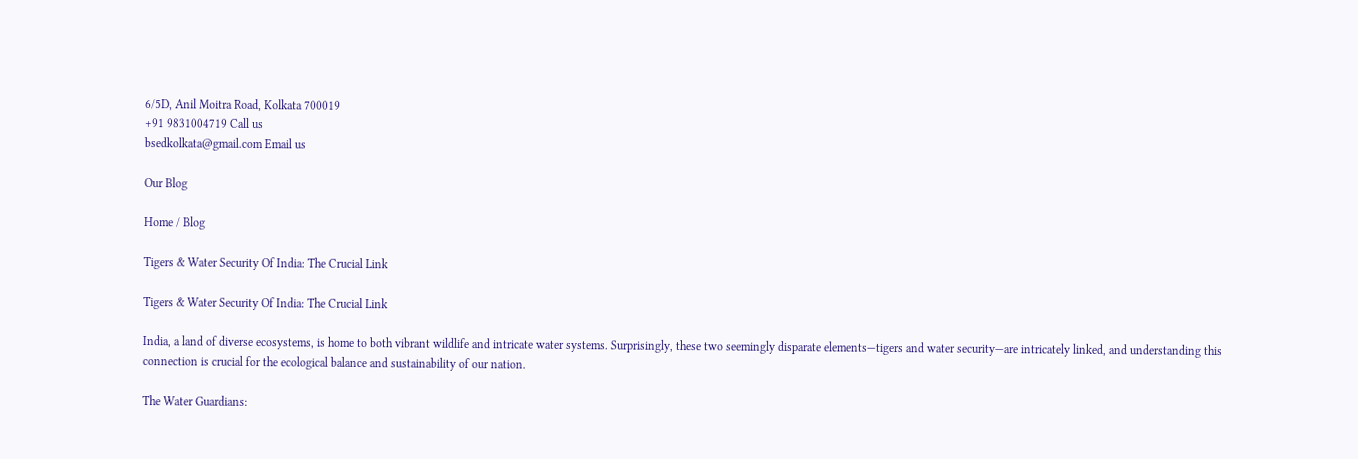6/5D, Anil Moitra Road, Kolkata 700019
+91 9831004719 Call us
bsedkolkata@gmail.com Email us

Our Blog

Home / Blog

Tigers & Water Security Of India: The Crucial Link

Tigers & Water Security Of India: The Crucial Link

India, a land of diverse ecosystems, is home to both vibrant wildlife and intricate water systems. Surprisingly, these two seemingly disparate elements—tigers and water security—are intricately linked, and understanding this connection is crucial for the ecological balance and sustainability of our nation.

The Water Guardians: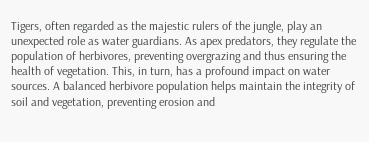Tigers, often regarded as the majestic rulers of the jungle, play an unexpected role as water guardians. As apex predators, they regulate the population of herbivores, preventing overgrazing and thus ensuring the health of vegetation. This, in turn, has a profound impact on water sources. A balanced herbivore population helps maintain the integrity of soil and vegetation, preventing erosion and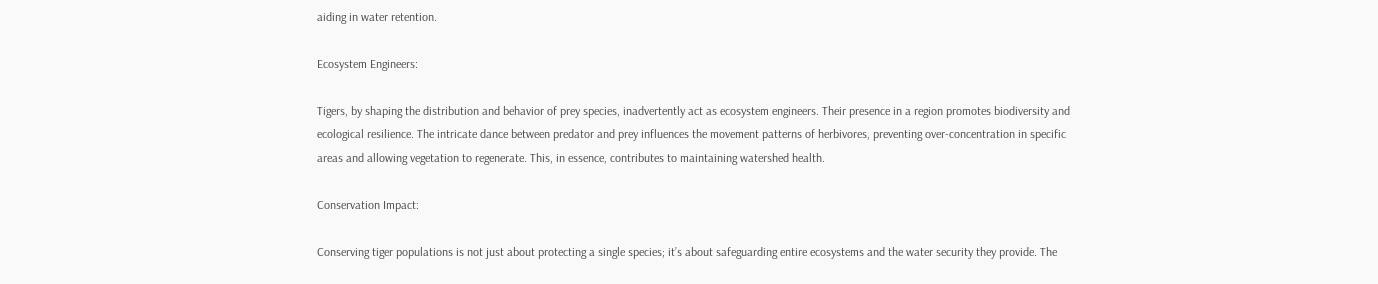aiding in water retention.

Ecosystem Engineers:

Tigers, by shaping the distribution and behavior of prey species, inadvertently act as ecosystem engineers. Their presence in a region promotes biodiversity and ecological resilience. The intricate dance between predator and prey influences the movement patterns of herbivores, preventing over-concentration in specific areas and allowing vegetation to regenerate. This, in essence, contributes to maintaining watershed health.

Conservation Impact:

Conserving tiger populations is not just about protecting a single species; it’s about safeguarding entire ecosystems and the water security they provide. The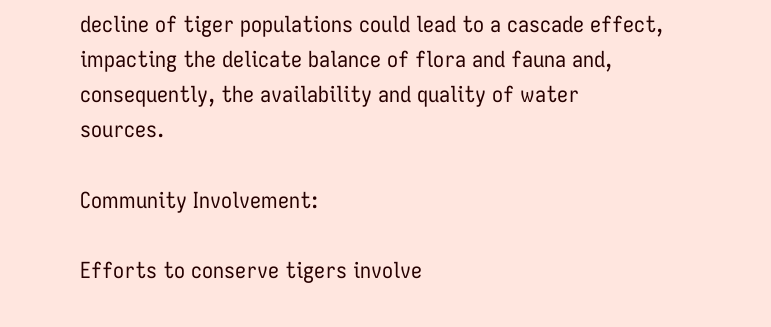decline of tiger populations could lead to a cascade effect, impacting the delicate balance of flora and fauna and, consequently, the availability and quality of water sources.

Community Involvement:

Efforts to conserve tigers involve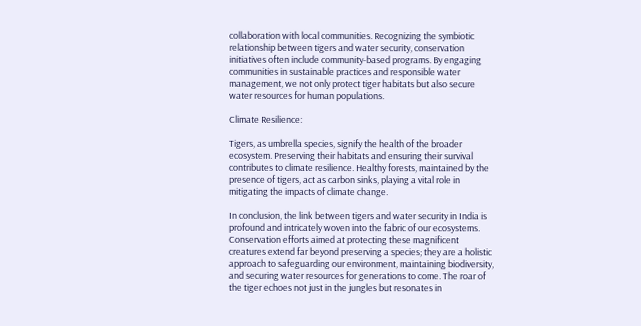collaboration with local communities. Recognizing the symbiotic relationship between tigers and water security, conservation initiatives often include community-based programs. By engaging communities in sustainable practices and responsible water management, we not only protect tiger habitats but also secure water resources for human populations.

Climate Resilience:

Tigers, as umbrella species, signify the health of the broader ecosystem. Preserving their habitats and ensuring their survival contributes to climate resilience. Healthy forests, maintained by the presence of tigers, act as carbon sinks, playing a vital role in mitigating the impacts of climate change.

In conclusion, the link between tigers and water security in India is profound and intricately woven into the fabric of our ecosystems. Conservation efforts aimed at protecting these magnificent creatures extend far beyond preserving a species; they are a holistic approach to safeguarding our environment, maintaining biodiversity, and securing water resources for generations to come. The roar of the tiger echoes not just in the jungles but resonates in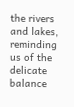the rivers and lakes, reminding us of the delicate balance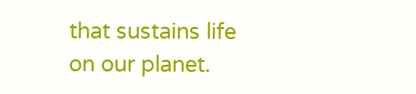that sustains life on our planet.